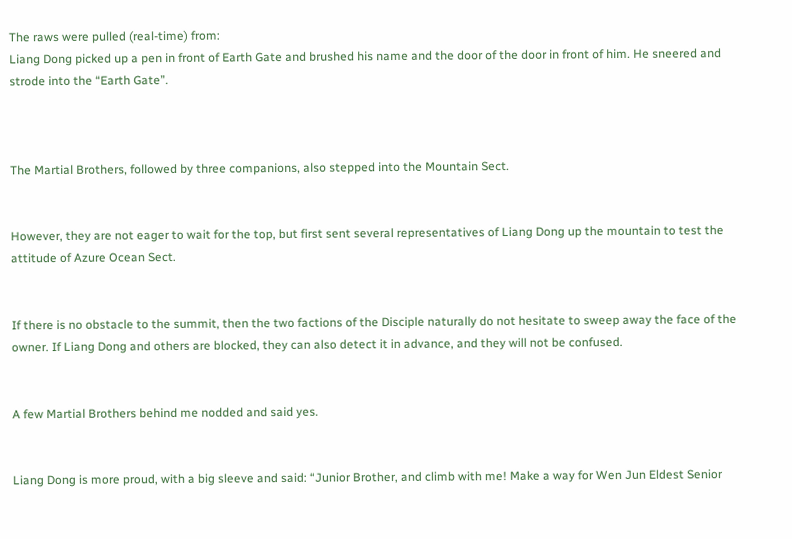The raws were pulled (real-time) from:
Liang Dong picked up a pen in front of Earth Gate and brushed his name and the door of the door in front of him. He sneered and strode into the “Earth Gate”.



The Martial Brothers, followed by three companions, also stepped into the Mountain Sect.


However, they are not eager to wait for the top, but first sent several representatives of Liang Dong up the mountain to test the attitude of Azure Ocean Sect.


If there is no obstacle to the summit, then the two factions of the Disciple naturally do not hesitate to sweep away the face of the owner. If Liang Dong and others are blocked, they can also detect it in advance, and they will not be confused.


A few Martial Brothers behind me nodded and said yes.


Liang Dong is more proud, with a big sleeve and said: “Junior Brother, and climb with me! Make a way for Wen Jun Eldest Senior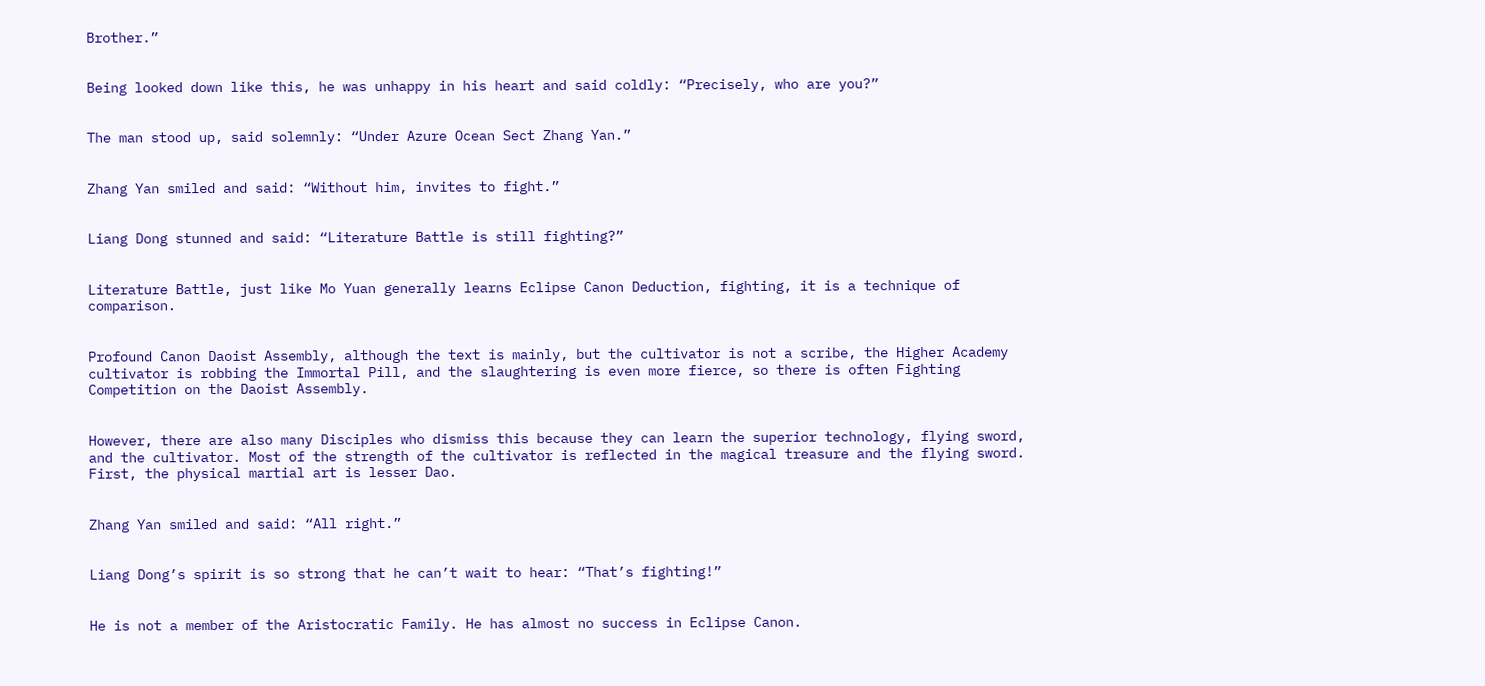Brother.”


Being looked down like this, he was unhappy in his heart and said coldly: “Precisely, who are you?”


The man stood up, said solemnly: “Under Azure Ocean Sect Zhang Yan.”


Zhang Yan smiled and said: “Without him, invites to fight.”


Liang Dong stunned and said: “Literature Battle is still fighting?”


Literature Battle, just like Mo Yuan generally learns Eclipse Canon Deduction, fighting, it is a technique of comparison.


Profound Canon Daoist Assembly, although the text is mainly, but the cultivator is not a scribe, the Higher Academy cultivator is robbing the Immortal Pill, and the slaughtering is even more fierce, so there is often Fighting Competition on the Daoist Assembly.


However, there are also many Disciples who dismiss this because they can learn the superior technology, flying sword, and the cultivator. Most of the strength of the cultivator is reflected in the magical treasure and the flying sword. First, the physical martial art is lesser Dao.


Zhang Yan smiled and said: “All right.”


Liang Dong’s spirit is so strong that he can’t wait to hear: “That’s fighting!”


He is not a member of the Aristocratic Family. He has almost no success in Eclipse Canon.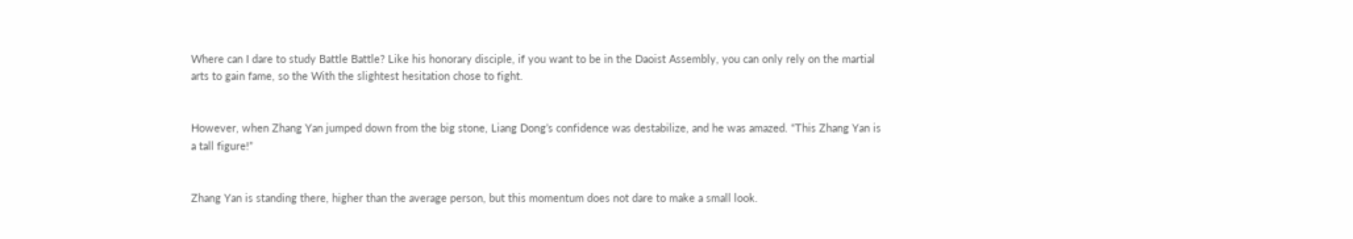Where can I dare to study Battle Battle? Like his honorary disciple, if you want to be in the Daoist Assembly, you can only rely on the martial arts to gain fame, so the With the slightest hesitation chose to fight.


However, when Zhang Yan jumped down from the big stone, Liang Dong’s confidence was destabilize, and he was amazed. “This Zhang Yan is a tall figure!”


Zhang Yan is standing there, higher than the average person, but this momentum does not dare to make a small look.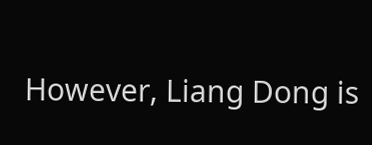However, Liang Dong is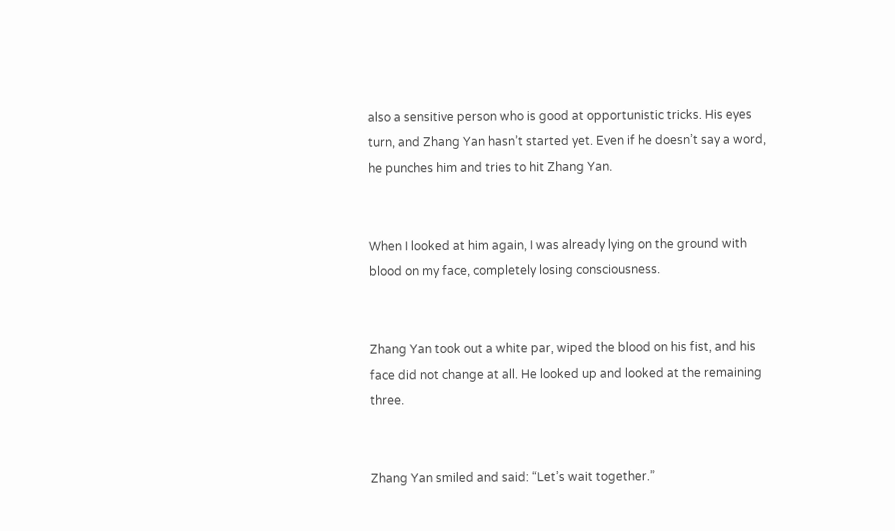also a sensitive person who is good at opportunistic tricks. His eyes turn, and Zhang Yan hasn’t started yet. Even if he doesn’t say a word, he punches him and tries to hit Zhang Yan.


When I looked at him again, I was already lying on the ground with blood on my face, completely losing consciousness.


Zhang Yan took out a white par, wiped the blood on his fist, and his face did not change at all. He looked up and looked at the remaining three.


Zhang Yan smiled and said: “Let’s wait together.”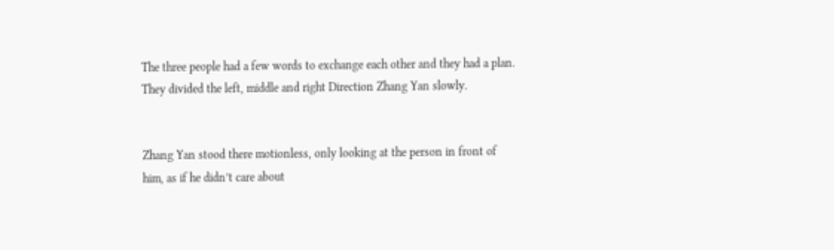The three people had a few words to exchange each other and they had a plan. They divided the left, middle and right Direction Zhang Yan slowly.


Zhang Yan stood there motionless, only looking at the person in front of him, as if he didn’t care about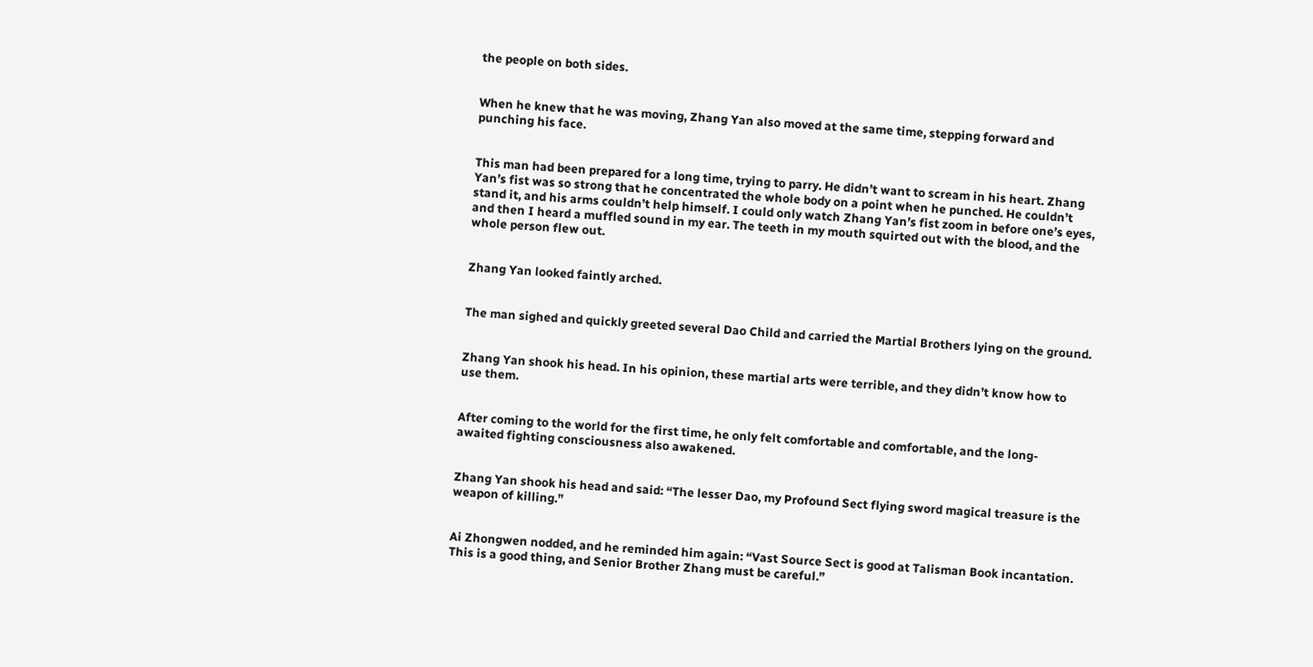the people on both sides.


When he knew that he was moving, Zhang Yan also moved at the same time, stepping forward and punching his face.


This man had been prepared for a long time, trying to parry. He didn’t want to scream in his heart. Zhang Yan’s fist was so strong that he concentrated the whole body on a point when he punched. He couldn’t stand it, and his arms couldn’t help himself. I could only watch Zhang Yan’s fist zoom in before one’s eyes, and then I heard a muffled sound in my ear. The teeth in my mouth squirted out with the blood, and the whole person flew out.


Zhang Yan looked faintly arched.


The man sighed and quickly greeted several Dao Child and carried the Martial Brothers lying on the ground.


Zhang Yan shook his head. In his opinion, these martial arts were terrible, and they didn’t know how to use them.


After coming to the world for the first time, he only felt comfortable and comfortable, and the long-awaited fighting consciousness also awakened.


Zhang Yan shook his head and said: “The lesser Dao, my Profound Sect flying sword magical treasure is the weapon of killing.”


Ai Zhongwen nodded, and he reminded him again: “Vast Source Sect is good at Talisman Book incantation. This is a good thing, and Senior Brother Zhang must be careful.”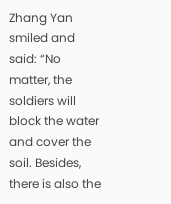Zhang Yan smiled and said: “No matter, the soldiers will block the water and cover the soil. Besides, there is also the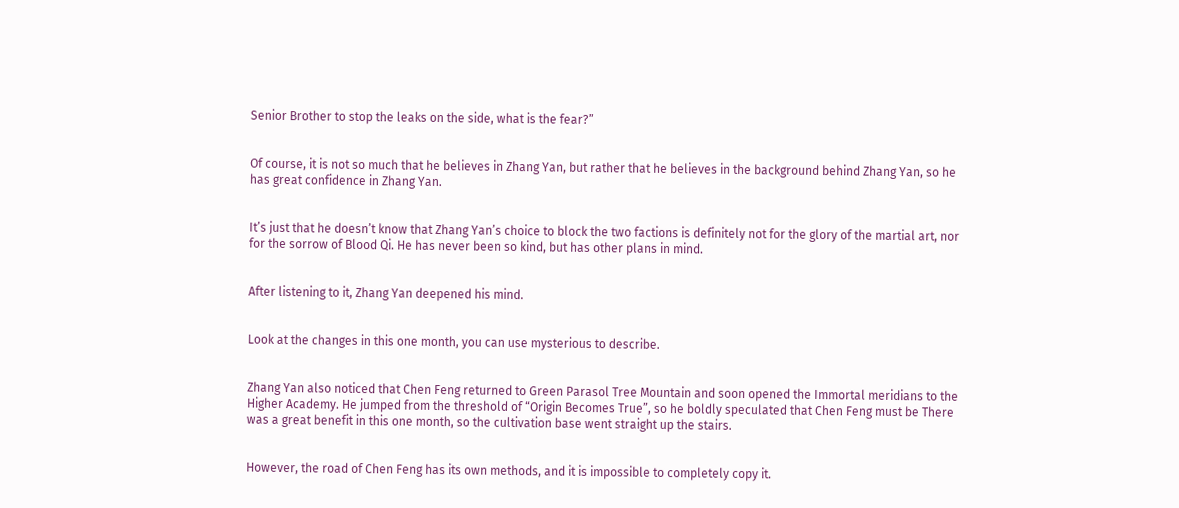Senior Brother to stop the leaks on the side, what is the fear?”


Of course, it is not so much that he believes in Zhang Yan, but rather that he believes in the background behind Zhang Yan, so he has great confidence in Zhang Yan.


It’s just that he doesn’t know that Zhang Yan’s choice to block the two factions is definitely not for the glory of the martial art, nor for the sorrow of Blood Qi. He has never been so kind, but has other plans in mind.


After listening to it, Zhang Yan deepened his mind.


Look at the changes in this one month, you can use mysterious to describe.


Zhang Yan also noticed that Chen Feng returned to Green Parasol Tree Mountain and soon opened the Immortal meridians to the Higher Academy. He jumped from the threshold of “Origin Becomes True”, so he boldly speculated that Chen Feng must be There was a great benefit in this one month, so the cultivation base went straight up the stairs.


However, the road of Chen Feng has its own methods, and it is impossible to completely copy it.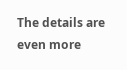The details are even more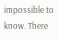impossible to know. There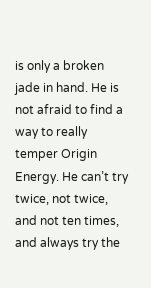is only a broken jade in hand. He is not afraid to find a way to really temper Origin Energy. He can’t try twice, not twice, and not ten times, and always try the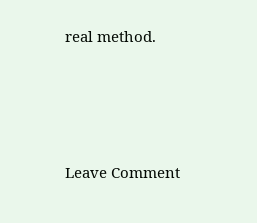real method.






Leave Comment